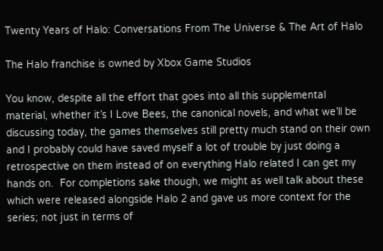Twenty Years of Halo: Conversations From The Universe & The Art of Halo

The Halo franchise is owned by Xbox Game Studios

You know, despite all the effort that goes into all this supplemental material, whether it’s I Love Bees, the canonical novels, and what we’ll be discussing today, the games themselves still pretty much stand on their own and I probably could have saved myself a lot of trouble by just doing a retrospective on them instead of on everything Halo related I can get my hands on.  For completions sake though, we might as well talk about these which were released alongside Halo 2 and gave us more context for the series; not just in terms of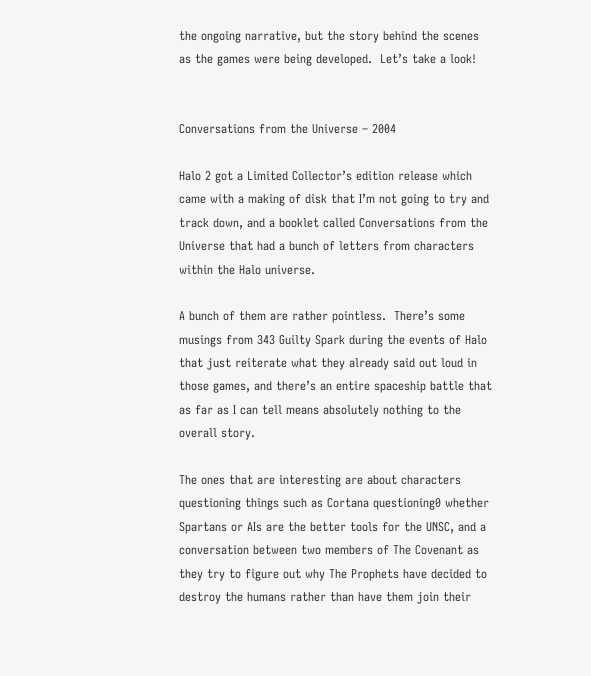the ongoing narrative, but the story behind the scenes as the games were being developed.  Let’s take a look!


Conversations from the Universe – 2004

Halo 2 got a Limited Collector’s edition release which came with a making of disk that I’m not going to try and track down, and a booklet called Conversations from the Universe that had a bunch of letters from characters within the Halo universe.

A bunch of them are rather pointless.  There’s some musings from 343 Guilty Spark during the events of Halo that just reiterate what they already said out loud in those games, and there’s an entire spaceship battle that as far as I can tell means absolutely nothing to the overall story.

The ones that are interesting are about characters questioning things such as Cortana questioning0 whether Spartans or AIs are the better tools for the UNSC, and a conversation between two members of The Covenant as they try to figure out why The Prophets have decided to destroy the humans rather than have them join their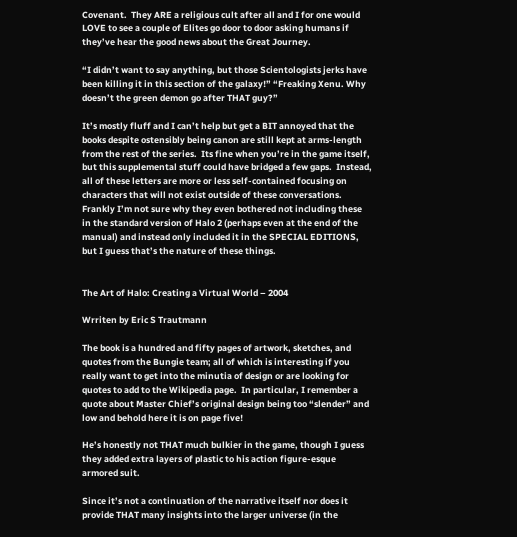Covenant.  They ARE a religious cult after all and I for one would LOVE to see a couple of Elites go door to door asking humans if they’ve hear the good news about the Great Journey.

“I didn’t want to say anything, but those Scientologists jerks have been killing it in this section of the galaxy!” “Freaking Xenu. Why doesn’t the green demon go after THAT guy?”

It’s mostly fluff and I can’t help but get a BIT annoyed that the books despite ostensibly being canon are still kept at arms-length from the rest of the series.  Its fine when you’re in the game itself, but this supplemental stuff could have bridged a few gaps.  Instead, all of these letters are more or less self-contained focusing on characters that will not exist outside of these conversations.  Frankly I’m not sure why they even bothered not including these in the standard version of Halo 2 (perhaps even at the end of the manual) and instead only included it in the SPECIAL EDITIONS, but I guess that’s the nature of these things.


The Art of Halo: Creating a Virtual World – 2004

Wrriten by Eric S Trautmann

The book is a hundred and fifty pages of artwork, sketches, and quotes from the Bungie team; all of which is interesting if you really want to get into the minutia of design or are looking for quotes to add to the Wikipedia page.  In particular, I remember a quote about Master Chief’s original design being too “slender” and low and behold here it is on page five!

He’s honestly not THAT much bulkier in the game, though I guess they added extra layers of plastic to his action figure-esque armored suit.

Since it’s not a continuation of the narrative itself nor does it provide THAT many insights into the larger universe (in the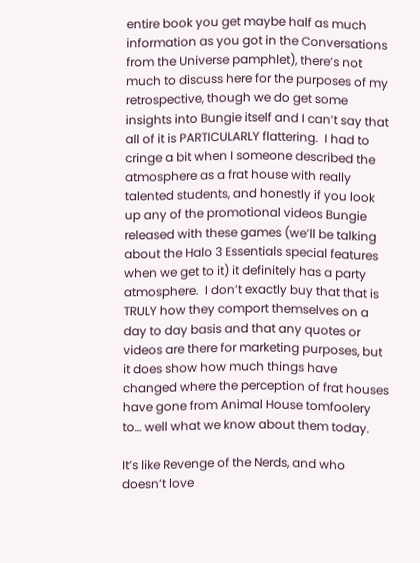entire book you get maybe half as much information as you got in the Conversations from the Universe pamphlet), there’s not much to discuss here for the purposes of my retrospective, though we do get some insights into Bungie itself and I can’t say that all of it is PARTICULARLY flattering.  I had to cringe a bit when I someone described the atmosphere as a frat house with really talented students, and honestly if you look up any of the promotional videos Bungie released with these games (we’ll be talking about the Halo 3 Essentials special features when we get to it) it definitely has a party atmosphere.  I don’t exactly buy that that is TRULY how they comport themselves on a day to day basis and that any quotes or videos are there for marketing purposes, but it does show how much things have changed where the perception of frat houses have gone from Animal House tomfoolery to… well what we know about them today.

It’s like Revenge of the Nerds, and who doesn’t love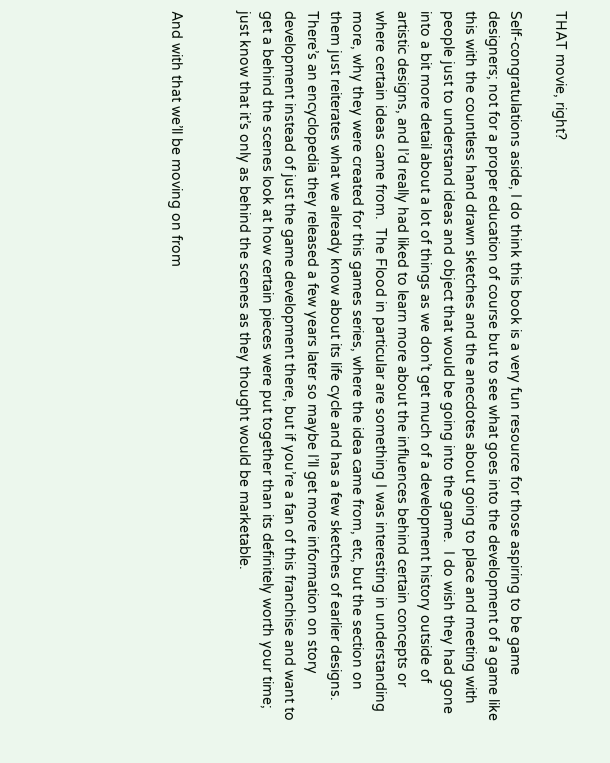THAT movie, right?

Self-congratulations aside, I do think this book is a very fun resource for those aspiring to be game designers; not for a proper education of course but to see what goes into the development of a game like this with the countless hand drawn sketches and the anecdotes about going to place and meeting with people just to understand ideas and object that would be going into the game.  I do wish they had gone into a bit more detail about a lot of things as we don’t get much of a development history outside of artistic designs, and I’d really had liked to learn more about the influences behind certain concepts or where certain ideas came from.  The Flood in particular are something I was interesting in understanding more, why they were created for this games series, where the idea came from, etc, but the section on them just reiterates what we already know about its life cycle and has a few sketches of earlier designs.  There’s an encyclopedia they released a few years later so maybe I’ll get more information on story development instead of just the game development there, but if you’re a fan of this franchise and want to get a behind the scenes look at how certain pieces were put together than its definitely worth your time; just know that it’s only as behind the scenes as they thought would be marketable.


And with that we’ll be moving on from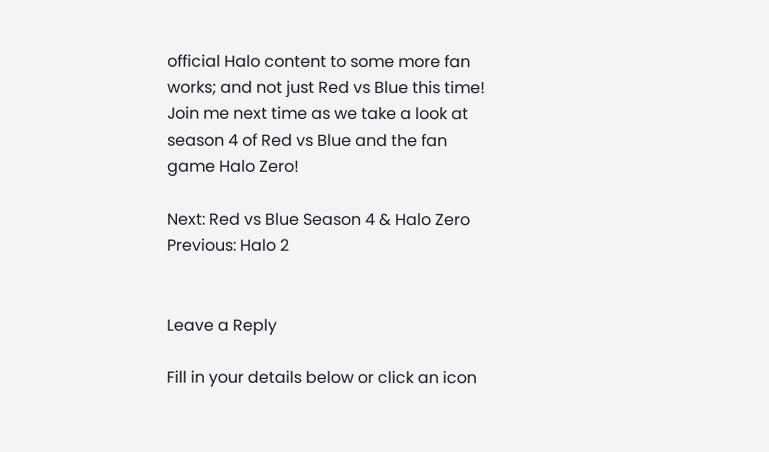official Halo content to some more fan works; and not just Red vs Blue this time!  Join me next time as we take a look at season 4 of Red vs Blue and the fan game Halo Zero!

Next: Red vs Blue Season 4 & Halo Zero
Previous: Halo 2


Leave a Reply

Fill in your details below or click an icon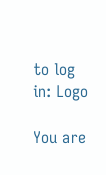to log in: Logo

You are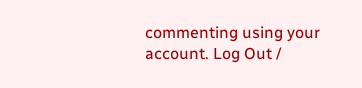commenting using your account. Log Out /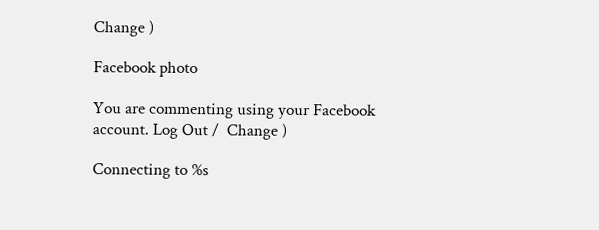Change )

Facebook photo

You are commenting using your Facebook account. Log Out /  Change )

Connecting to %s